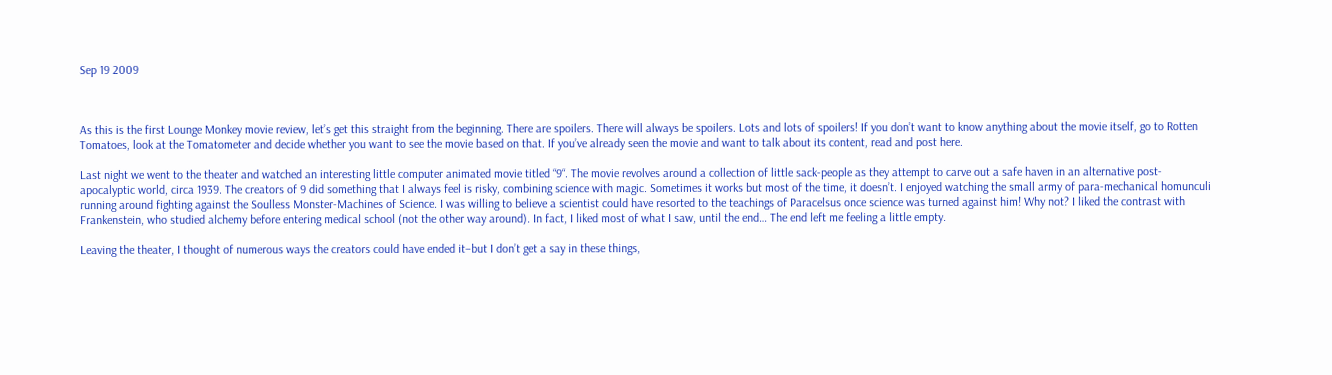Sep 19 2009



As this is the first Lounge Monkey movie review, let’s get this straight from the beginning. There are spoilers. There will always be spoilers. Lots and lots of spoilers! If you don’t want to know anything about the movie itself, go to Rotten Tomatoes, look at the Tomatometer and decide whether you want to see the movie based on that. If you’ve already seen the movie and want to talk about its content, read and post here.

Last night we went to the theater and watched an interesting little computer animated movie titled “9“. The movie revolves around a collection of little sack-people as they attempt to carve out a safe haven in an alternative post-apocalyptic world, circa 1939. The creators of 9 did something that I always feel is risky, combining science with magic. Sometimes it works but most of the time, it doesn’t. I enjoyed watching the small army of para-mechanical homunculi running around fighting against the Soulless Monster-Machines of Science. I was willing to believe a scientist could have resorted to the teachings of Paracelsus once science was turned against him! Why not? I liked the contrast with  Frankenstein, who studied alchemy before entering medical school (not the other way around). In fact, I liked most of what I saw, until the end… The end left me feeling a little empty.

Leaving the theater, I thought of numerous ways the creators could have ended it–but I don’t get a say in these things,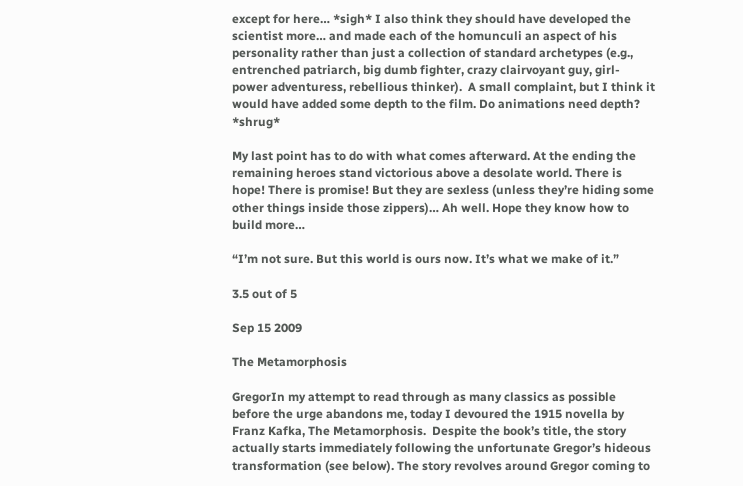except for here… *sigh* I also think they should have developed the scientist more… and made each of the homunculi an aspect of his personality rather than just a collection of standard archetypes (e.g., entrenched patriarch, big dumb fighter, crazy clairvoyant guy, girl-power adventuress, rebellious thinker).  A small complaint, but I think it would have added some depth to the film. Do animations need depth? *shrug*

My last point has to do with what comes afterward. At the ending the remaining heroes stand victorious above a desolate world. There is hope! There is promise! But they are sexless (unless they’re hiding some other things inside those zippers)… Ah well. Hope they know how to build more…

“I’m not sure. But this world is ours now. It’s what we make of it.”

3.5 out of 5

Sep 15 2009

The Metamorphosis

GregorIn my attempt to read through as many classics as possible before the urge abandons me, today I devoured the 1915 novella by Franz Kafka, The Metamorphosis.  Despite the book’s title, the story actually starts immediately following the unfortunate Gregor’s hideous transformation (see below). The story revolves around Gregor coming to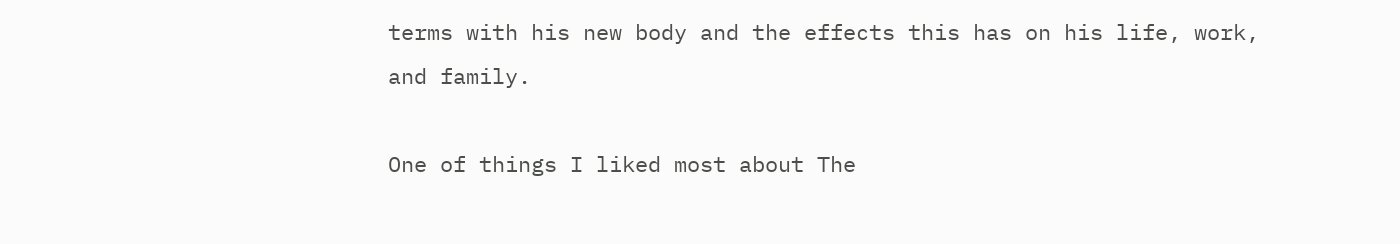terms with his new body and the effects this has on his life, work, and family.

One of things I liked most about The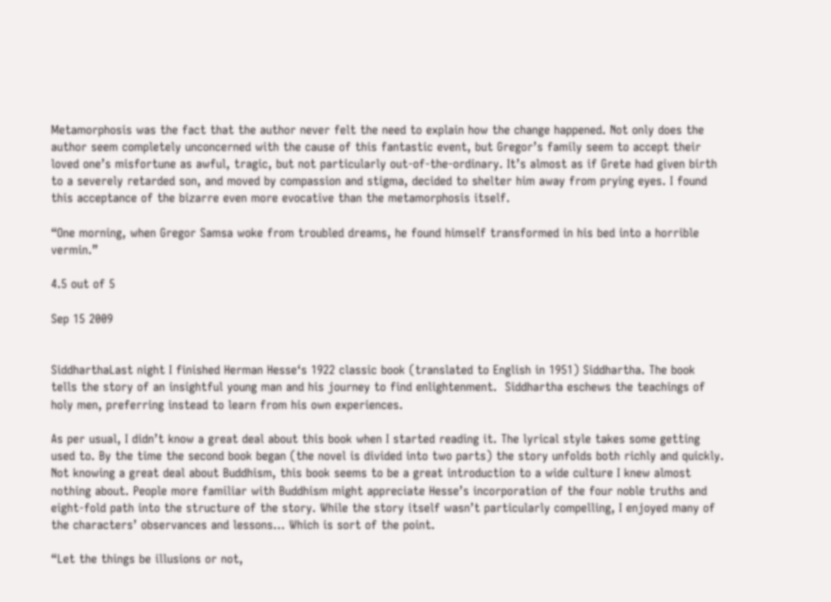Metamorphosis was the fact that the author never felt the need to explain how the change happened. Not only does the author seem completely unconcerned with the cause of this fantastic event, but Gregor’s family seem to accept their loved one’s misfortune as awful, tragic, but not particularly out-of-the-ordinary. It’s almost as if Grete had given birth to a severely retarded son, and moved by compassion and stigma, decided to shelter him away from prying eyes. I found this acceptance of the bizarre even more evocative than the metamorphosis itself.

“One morning, when Gregor Samsa woke from troubled dreams, he found himself transformed in his bed into a horrible vermin.”

4.5 out of 5

Sep 15 2009


SiddharthaLast night I finished Herman Hesse‘s 1922 classic book (translated to English in 1951) Siddhartha. The book tells the story of an insightful young man and his journey to find enlightenment.  Siddhartha eschews the teachings of holy men, preferring instead to learn from his own experiences.

As per usual, I didn’t know a great deal about this book when I started reading it. The lyrical style takes some getting used to. By the time the second book began (the novel is divided into two parts) the story unfolds both richly and quickly. Not knowing a great deal about Buddhism, this book seems to be a great introduction to a wide culture I knew almost nothing about. People more familiar with Buddhism might appreciate Hesse’s incorporation of the four noble truths and eight-fold path into the structure of the story. While the story itself wasn’t particularly compelling, I enjoyed many of the characters’ observances and lessons… Which is sort of the point.

“Let the things be illusions or not,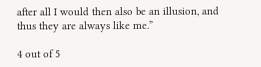after all I would then also be an illusion, and thus they are always like me.”

4 out of 5